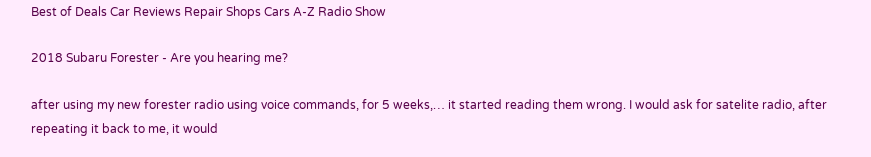Best of Deals Car Reviews Repair Shops Cars A-Z Radio Show

2018 Subaru Forester - Are you hearing me?

after using my new forester radio using voice commands, for 5 weeks,… it started reading them wrong. I would ask for satelite radio, after repeating it back to me, it would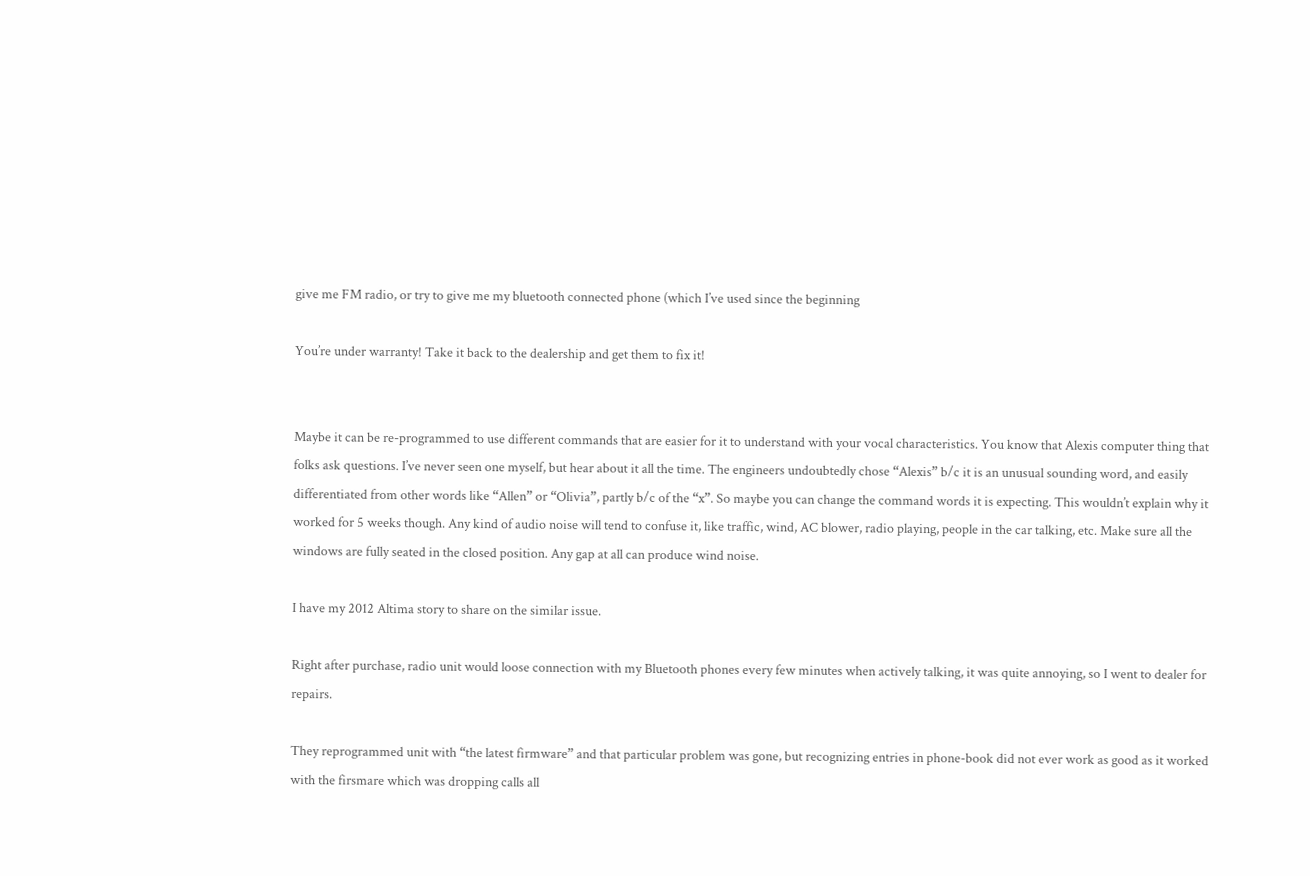give me FM radio, or try to give me my bluetooth connected phone (which I’ve used since the beginning

You’re under warranty! Take it back to the dealership and get them to fix it!


Maybe it can be re-programmed to use different commands that are easier for it to understand with your vocal characteristics. You know that Alexis computer thing that folks ask questions. I’ve never seen one myself, but hear about it all the time. The engineers undoubtedly chose “Alexis” b/c it is an unusual sounding word, and easily differentiated from other words like “Allen” or “Olivia”, partly b/c of the “x”. So maybe you can change the command words it is expecting. This wouldn’t explain why it worked for 5 weeks though. Any kind of audio noise will tend to confuse it, like traffic, wind, AC blower, radio playing, people in the car talking, etc. Make sure all the windows are fully seated in the closed position. Any gap at all can produce wind noise.

I have my 2012 Altima story to share on the similar issue.

Right after purchase, radio unit would loose connection with my Bluetooth phones every few minutes when actively talking, it was quite annoying, so I went to dealer for repairs.

They reprogrammed unit with “the latest firmware” and that particular problem was gone, but recognizing entries in phone-book did not ever work as good as it worked with the firsmare which was dropping calls all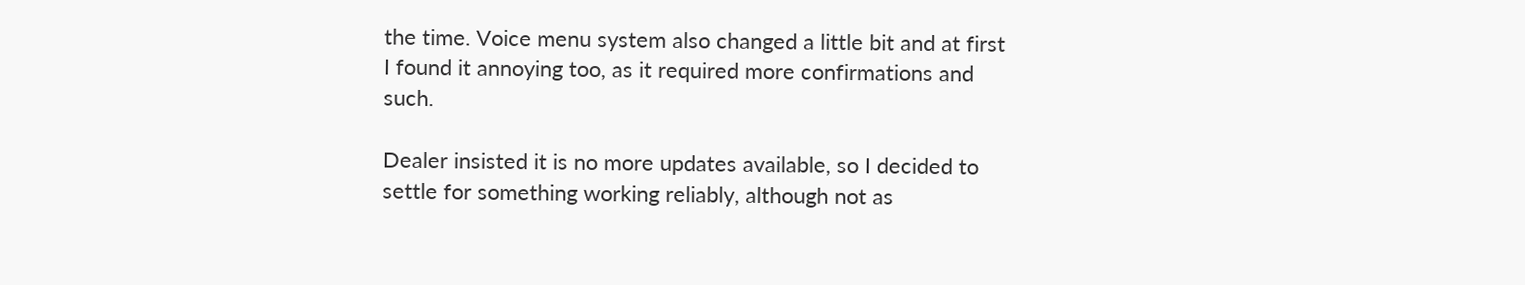the time. Voice menu system also changed a little bit and at first I found it annoying too, as it required more confirmations and such.

Dealer insisted it is no more updates available, so I decided to settle for something working reliably, although not as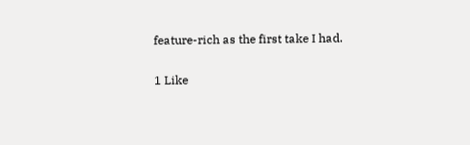feature-rich as the first take I had.

1 Like